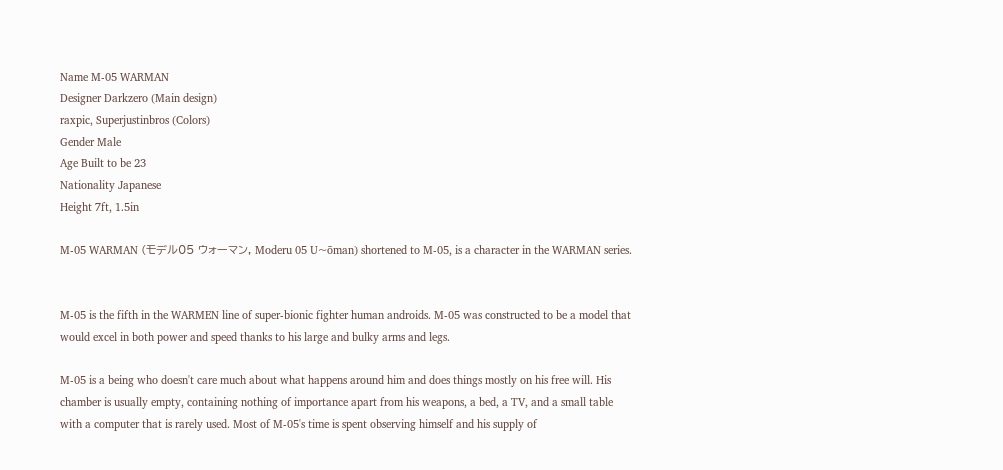Name M-05 WARMAN
Designer Darkzero (Main design)
raxpic, Superjustinbros (Colors)
Gender Male
Age Built to be 23
Nationality Japanese
Height 7ft, 1.5in

M-05 WARMAN (モデル05 ウォーマン, Moderu 05 U~ōman) shortened to M-05, is a character in the WARMAN series.


M-05 is the fifth in the WARMEN line of super-bionic fighter human androids. M-05 was constructed to be a model that would excel in both power and speed thanks to his large and bulky arms and legs.

M-05 is a being who doesn't care much about what happens around him and does things mostly on his free will. His chamber is usually empty, containing nothing of importance apart from his weapons, a bed, a TV, and a small table with a computer that is rarely used. Most of M-05's time is spent observing himself and his supply of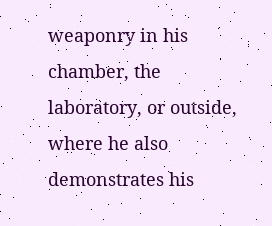weaponry in his chamber, the laboratory, or outside, where he also demonstrates his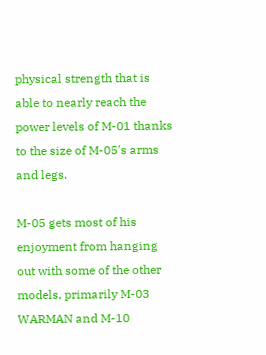physical strength that is able to nearly reach the power levels of M-01 thanks to the size of M-05's arms and legs.

M-05 gets most of his enjoyment from hanging out with some of the other models, primarily M-03 WARMAN and M-10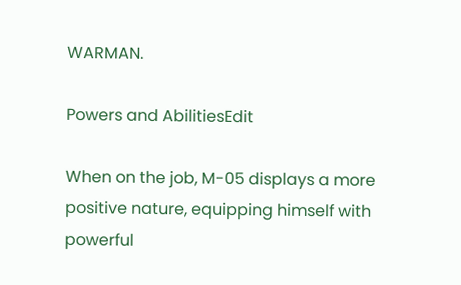WARMAN.

Powers and AbilitiesEdit

When on the job, M-05 displays a more positive nature, equipping himself with powerful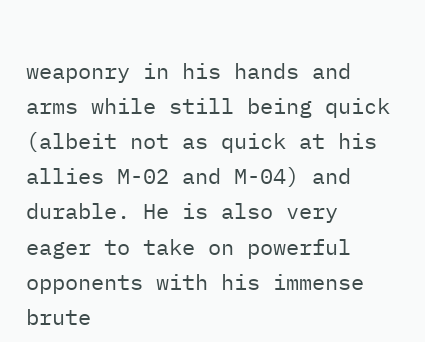weaponry in his hands and arms while still being quick (albeit not as quick at his allies M-02 and M-04) and durable. He is also very eager to take on powerful opponents with his immense brute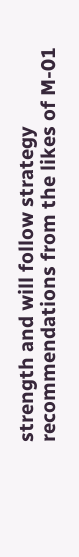strength and will follow strategy recommendations from the likes of M-01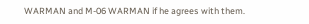WARMAN and M-06 WARMAN if he agrees with them.